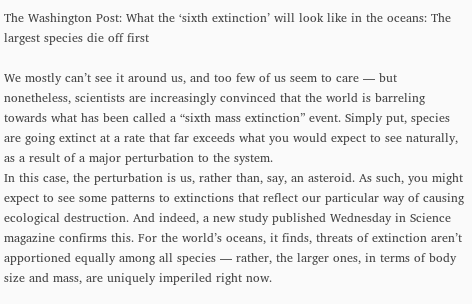The Washington Post: What the ‘sixth extinction’ will look like in the oceans: The largest species die off first

We mostly can’t see it around us, and too few of us seem to care — but nonetheless, scientists are increasingly convinced that the world is barreling towards what has been called a “sixth mass extinction” event. Simply put, species are going extinct at a rate that far exceeds what you would expect to see naturally, as a result of a major perturbation to the system.
In this case, the perturbation is us, rather than, say, an asteroid. As such, you might expect to see some patterns to extinctions that reflect our particular way of causing ecological destruction. And indeed, a new study published Wednesday in Science magazine confirms this. For the world’s oceans, it finds, threats of extinction aren’t apportioned equally among all species — rather, the larger ones, in terms of body size and mass, are uniquely imperiled right now.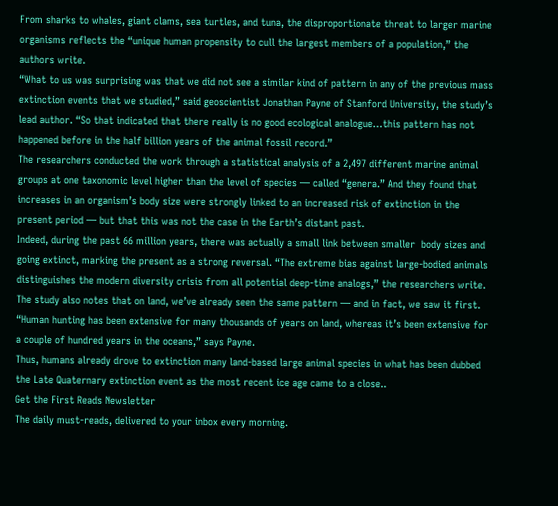From sharks to whales, giant clams, sea turtles, and tuna, the disproportionate threat to larger marine organisms reflects the “unique human propensity to cull the largest members of a population,” the authors write.
“What to us was surprising was that we did not see a similar kind of pattern in any of the previous mass extinction events that we studied,” said geoscientist Jonathan Payne of Stanford University, the study’s lead author. “So that indicated that there really is no good ecological analogue…this pattern has not happened before in the half billion years of the animal fossil record.”
The researchers conducted the work through a statistical analysis of a 2,497 different marine animal groups at one taxonomic level higher than the level of species — called “genera.” And they found that increases in an organism’s body size were strongly linked to an increased risk of extinction in the present period — but that this was not the case in the Earth’s distant past.
Indeed, during the past 66 million years, there was actually a small link between smaller  body sizes and going extinct, marking the present as a strong reversal. “The extreme bias against large-bodied animals distinguishes the modern diversity crisis from all potential deep-time analogs,” the researchers write.
The study also notes that on land, we’ve already seen the same pattern — and in fact, we saw it first. “Human hunting has been extensive for many thousands of years on land, whereas it’s been extensive for a couple of hundred years in the oceans,” says Payne.
Thus, humans already drove to extinction many land-based large animal species in what has been dubbed the Late Quaternary extinction event as the most recent ice age came to a close..
Get the First Reads Newsletter
The daily must-reads, delivered to your inbox every morning.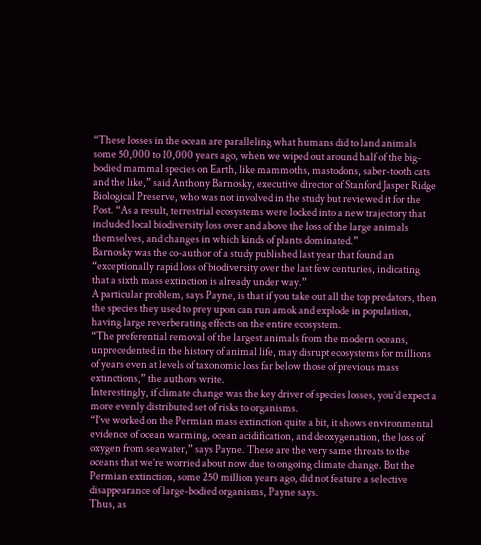“These losses in the ocean are paralleling what humans did to land animals some 50,000 to 10,000 years ago, when we wiped out around half of the big-bodied mammal species on Earth, like mammoths, mastodons, saber-tooth cats and the like,” said Anthony Barnosky, executive director of Stanford Jasper Ridge Biological Preserve, who was not involved in the study but reviewed it for the Post. “As a result, terrestrial ecosystems were locked into a new trajectory that included local biodiversity loss over and above the loss of the large animals themselves, and changes in which kinds of plants dominated.”
Barnosky was the co-author of a study published last year that found an “exceptionally rapid loss of biodiversity over the last few centuries, indicating that a sixth mass extinction is already under way.”
A particular problem, says Payne, is that if you take out all the top predators, then the species they used to prey upon can run amok and explode in population, having large reverberating effects on the entire ecosystem.
“The preferential removal of the largest animals from the modern oceans, unprecedented in the history of animal life, may disrupt ecosystems for millions of years even at levels of taxonomic loss far below those of previous mass extinctions,” the authors write.
Interestingly, if climate change was the key driver of species losses, you’d expect a more evenly distributed set of risks to organisms.
“I’ve worked on the Permian mass extinction quite a bit, it shows environmental evidence of ocean warming, ocean acidification, and deoxygenation, the loss of oxygen from seawater,” says Payne. These are the very same threats to the oceans that we’re worried about now due to ongoing climate change. But the Permian extinction, some 250 million years ago, did not feature a selective disappearance of large-bodied organisms, Payne says.
Thus, as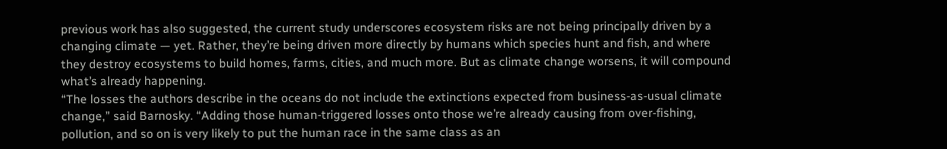previous work has also suggested, the current study underscores ecosystem risks are not being principally driven by a changing climate — yet. Rather, they’re being driven more directly by humans which species hunt and fish, and where they destroy ecosystems to build homes, farms, cities, and much more. But as climate change worsens, it will compound what’s already happening.
“The losses the authors describe in the oceans do not include the extinctions expected from business-as-usual climate change,” said Barnosky. “Adding those human-triggered losses onto those we’re already causing from over-fishing, pollution, and so on is very likely to put the human race in the same class as an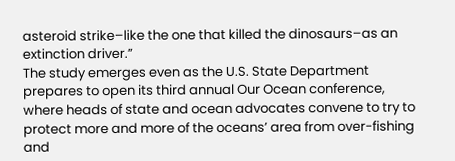asteroid strike–like the one that killed the dinosaurs–as an extinction driver.”
The study emerges even as the U.S. State Department prepares to open its third annual Our Ocean conference, where heads of state and ocean advocates convene to try to protect more and more of the oceans’ area from over-fishing and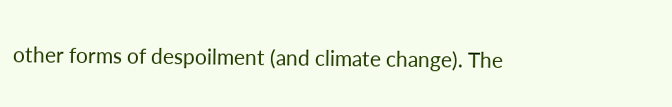other forms of despoilment (and climate change). The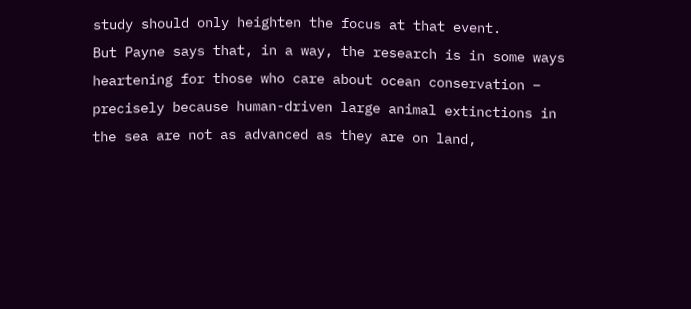study should only heighten the focus at that event.
But Payne says that, in a way, the research is in some ways heartening for those who care about ocean conservation – precisely because human-driven large animal extinctions in the sea are not as advanced as they are on land,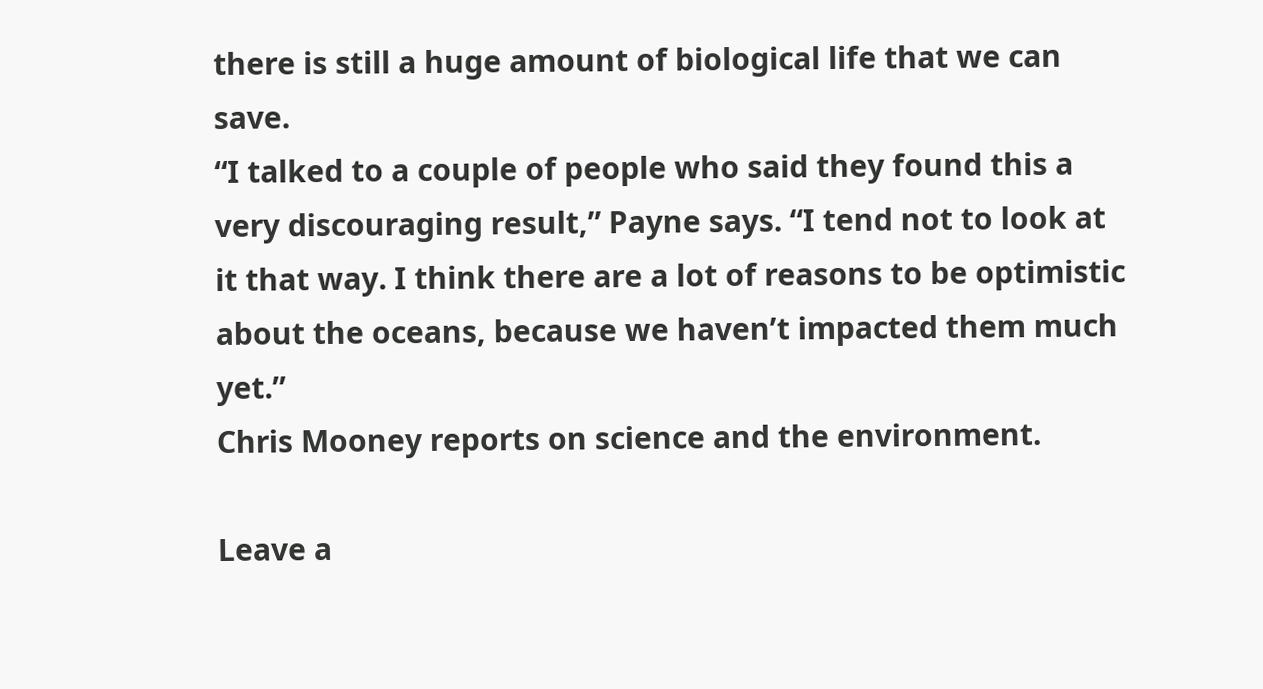there is still a huge amount of biological life that we can save.
“I talked to a couple of people who said they found this a very discouraging result,” Payne says. “I tend not to look at it that way. I think there are a lot of reasons to be optimistic about the oceans, because we haven’t impacted them much yet.”
Chris Mooney reports on science and the environment.

Leave a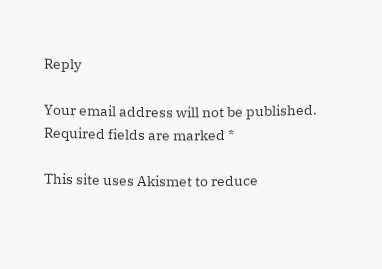Reply

Your email address will not be published. Required fields are marked *

This site uses Akismet to reduce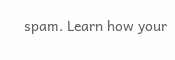spam. Learn how your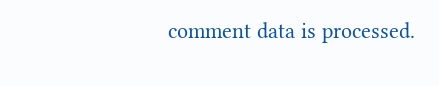comment data is processed.